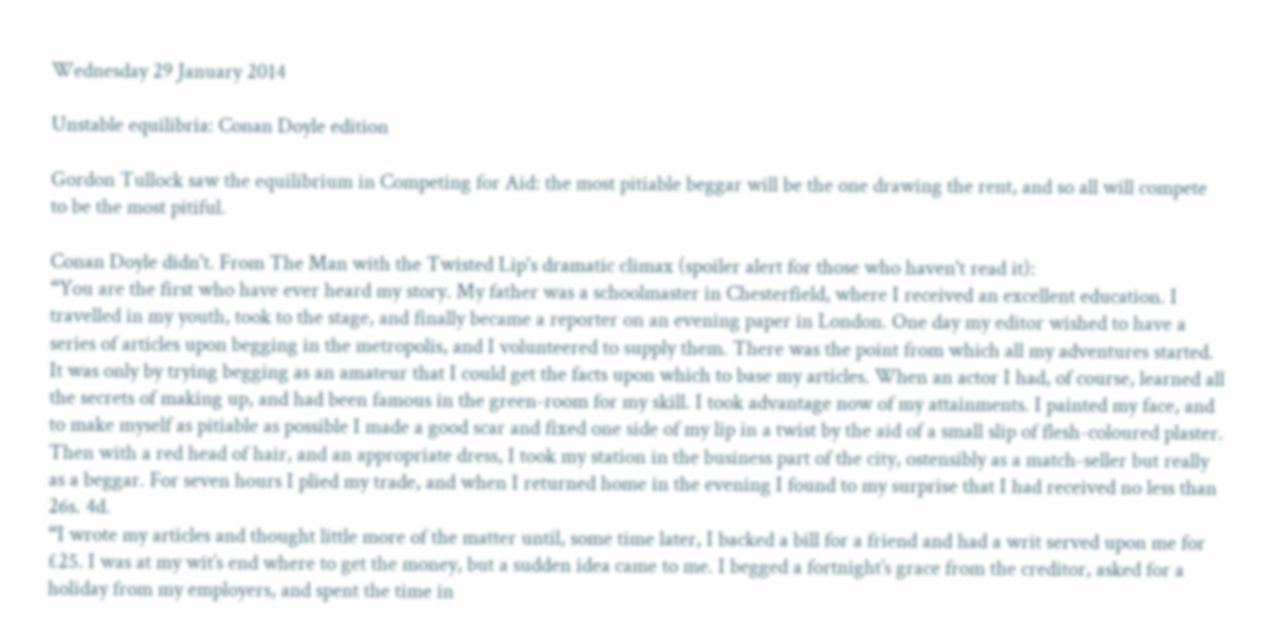Wednesday 29 January 2014

Unstable equilibria: Conan Doyle edition

Gordon Tullock saw the equilibrium in Competing for Aid: the most pitiable beggar will be the one drawing the rent, and so all will compete to be the most pitiful.

Conan Doyle didn't. From The Man with the Twisted Lip's dramatic climax (spoiler alert for those who haven't read it):
“You are the first who have ever heard my story. My father was a schoolmaster in Chesterfield, where I received an excellent education. I travelled in my youth, took to the stage, and finally became a reporter on an evening paper in London. One day my editor wished to have a series of articles upon begging in the metropolis, and I volunteered to supply them. There was the point from which all my adventures started. It was only by trying begging as an amateur that I could get the facts upon which to base my articles. When an actor I had, of course, learned all the secrets of making up, and had been famous in the green-room for my skill. I took advantage now of my attainments. I painted my face, and to make myself as pitiable as possible I made a good scar and fixed one side of my lip in a twist by the aid of a small slip of flesh-coloured plaster. Then with a red head of hair, and an appropriate dress, I took my station in the business part of the city, ostensibly as a match-seller but really as a beggar. For seven hours I plied my trade, and when I returned home in the evening I found to my surprise that I had received no less than 26s. 4d.
“I wrote my articles and thought little more of the matter until, some time later, I backed a bill for a friend and had a writ served upon me for £25. I was at my wit’s end where to get the money, but a sudden idea came to me. I begged a fortnight’s grace from the creditor, asked for a holiday from my employers, and spent the time in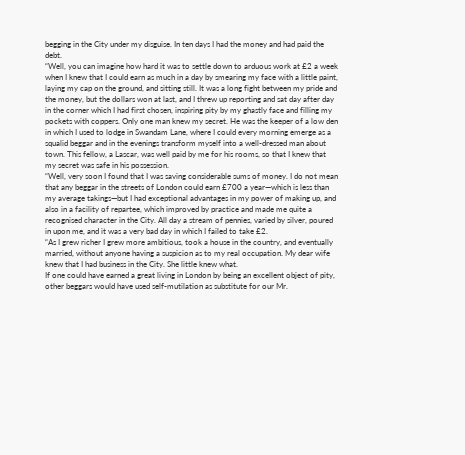begging in the City under my disguise. In ten days I had the money and had paid the debt.
“Well, you can imagine how hard it was to settle down to arduous work at £2 a week when I knew that I could earn as much in a day by smearing my face with a little paint, laying my cap on the ground, and sitting still. It was a long fight between my pride and the money, but the dollars won at last, and I threw up reporting and sat day after day in the corner which I had first chosen, inspiring pity by my ghastly face and filling my pockets with coppers. Only one man knew my secret. He was the keeper of a low den in which I used to lodge in Swandam Lane, where I could every morning emerge as a squalid beggar and in the evenings transform myself into a well-dressed man about town. This fellow, a Lascar, was well paid by me for his rooms, so that I knew that my secret was safe in his possession.
“Well, very soon I found that I was saving considerable sums of money. I do not mean that any beggar in the streets of London could earn £700 a year—which is less than my average takings—but I had exceptional advantages in my power of making up, and also in a facility of repartee, which improved by practice and made me quite a recognised character in the City. All day a stream of pennies, varied by silver, poured in upon me, and it was a very bad day in which I failed to take £2.
“As I grew richer I grew more ambitious, took a house in the country, and eventually married, without anyone having a suspicion as to my real occupation. My dear wife knew that I had business in the City. She little knew what.
If one could have earned a great living in London by being an excellent object of pity, other beggars would have used self-mutilation as substitute for our Mr.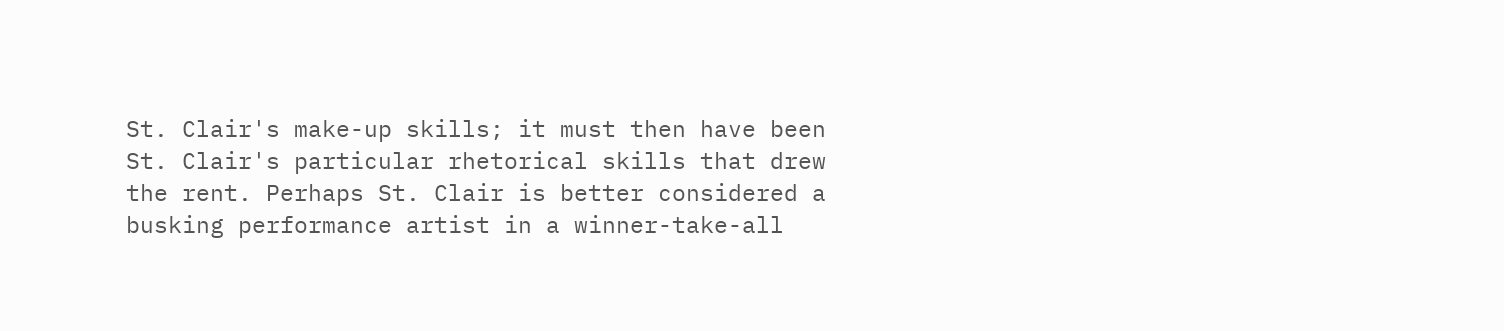St. Clair's make-up skills; it must then have been St. Clair's particular rhetorical skills that drew the rent. Perhaps St. Clair is better considered a busking performance artist in a winner-take-all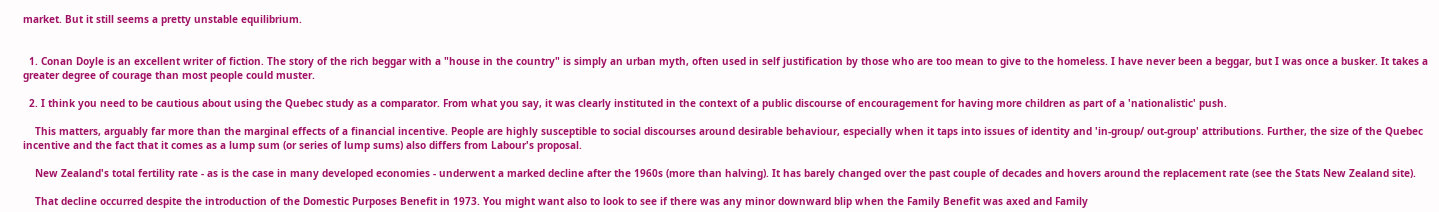market. But it still seems a pretty unstable equilibrium.


  1. Conan Doyle is an excellent writer of fiction. The story of the rich beggar with a "house in the country" is simply an urban myth, often used in self justification by those who are too mean to give to the homeless. I have never been a beggar, but I was once a busker. It takes a greater degree of courage than most people could muster.

  2. I think you need to be cautious about using the Quebec study as a comparator. From what you say, it was clearly instituted in the context of a public discourse of encouragement for having more children as part of a 'nationalistic' push.

    This matters, arguably far more than the marginal effects of a financial incentive. People are highly susceptible to social discourses around desirable behaviour, especially when it taps into issues of identity and 'in-group/ out-group' attributions. Further, the size of the Quebec incentive and the fact that it comes as a lump sum (or series of lump sums) also differs from Labour's proposal.

    New Zealand's total fertility rate - as is the case in many developed economies - underwent a marked decline after the 1960s (more than halving). It has barely changed over the past couple of decades and hovers around the replacement rate (see the Stats New Zealand site).

    That decline occurred despite the introduction of the Domestic Purposes Benefit in 1973. You might want also to look to see if there was any minor downward blip when the Family Benefit was axed and Family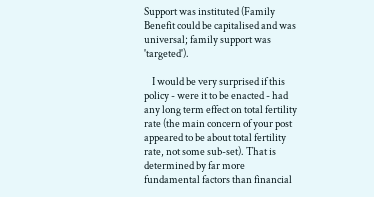Support was instituted (Family Benefit could be capitalised and was universal; family support was 'targeted').

    I would be very surprised if this policy - were it to be enacted - had any long term effect on total fertility rate (the main concern of your post appeared to be about total fertility rate, not some sub-set). That is determined by far more fundamental factors than financial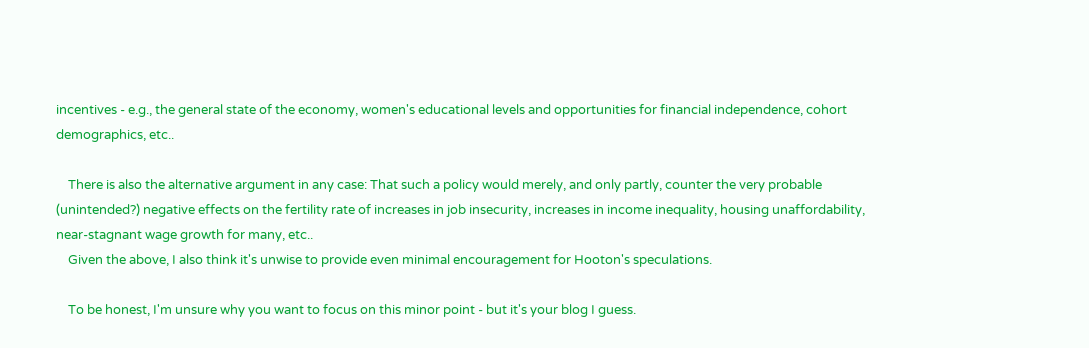incentives - e.g., the general state of the economy, women's educational levels and opportunities for financial independence, cohort demographics, etc..

    There is also the alternative argument in any case: That such a policy would merely, and only partly, counter the very probable (unintended?) negative effects on the fertility rate of increases in job insecurity, increases in income inequality, housing unaffordability, near-stagnant wage growth for many, etc..
    Given the above, I also think it's unwise to provide even minimal encouragement for Hooton's speculations.

    To be honest, I'm unsure why you want to focus on this minor point - but it's your blog I guess.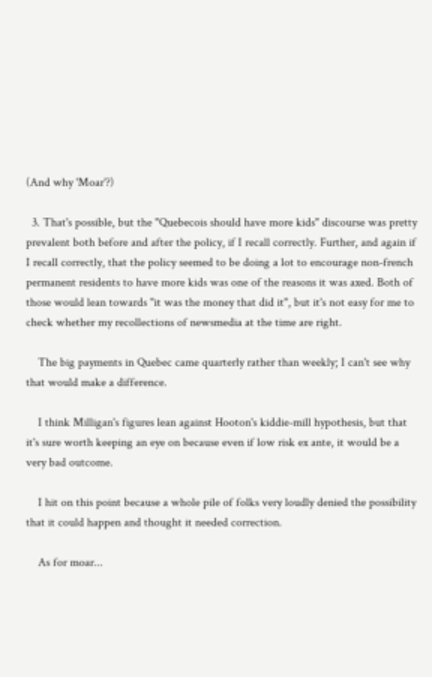(And why 'Moar'?)

  3. That's possible, but the "Quebecois should have more kids" discourse was pretty prevalent both before and after the policy, if I recall correctly. Further, and again if I recall correctly, that the policy seemed to be doing a lot to encourage non-french permanent residents to have more kids was one of the reasons it was axed. Both of those would lean towards "it was the money that did it", but it's not easy for me to check whether my recollections of newsmedia at the time are right.

    The big payments in Quebec came quarterly rather than weekly; I can't see why that would make a difference.

    I think Milligan's figures lean against Hooton's kiddie-mill hypothesis, but that it's sure worth keeping an eye on because even if low risk ex ante, it would be a very bad outcome.

    I hit on this point because a whole pile of folks very loudly denied the possibility that it could happen and thought it needed correction.

    As for moar...